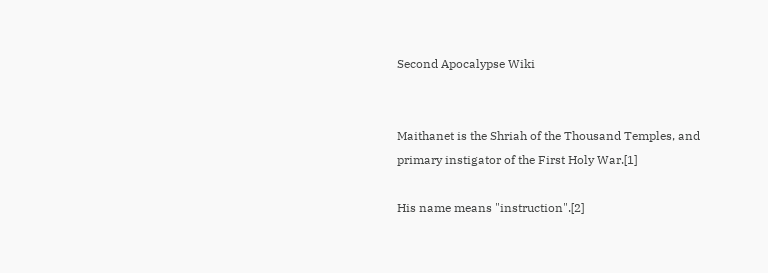Second Apocalypse Wiki


Maithanet is the Shriah of the Thousand Temples, and primary instigator of the First Holy War.[1]

His name means "instruction".[2]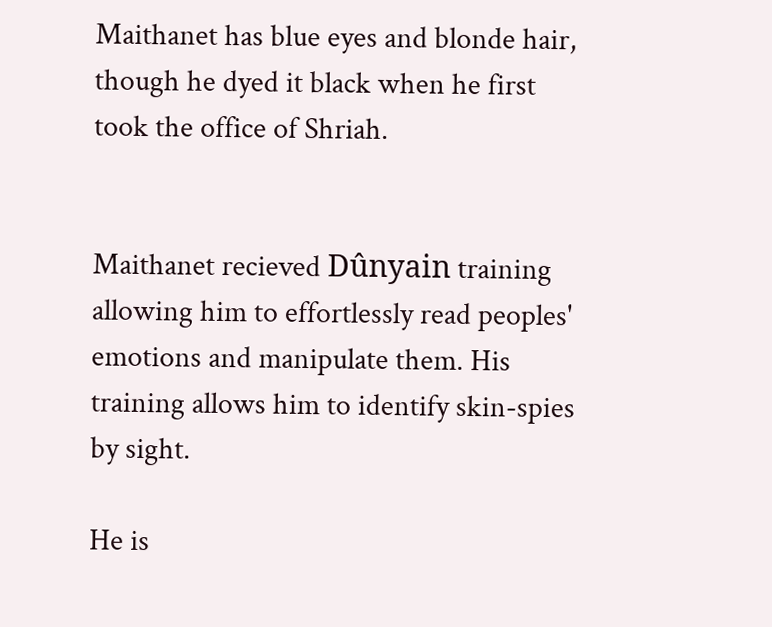Maithanet has blue eyes and blonde hair, though he dyed it black when he first took the office of Shriah.


Maithanet recieved Dûnyain training allowing him to effortlessly read peoples' emotions and manipulate them. His training allows him to identify skin-spies by sight.

He is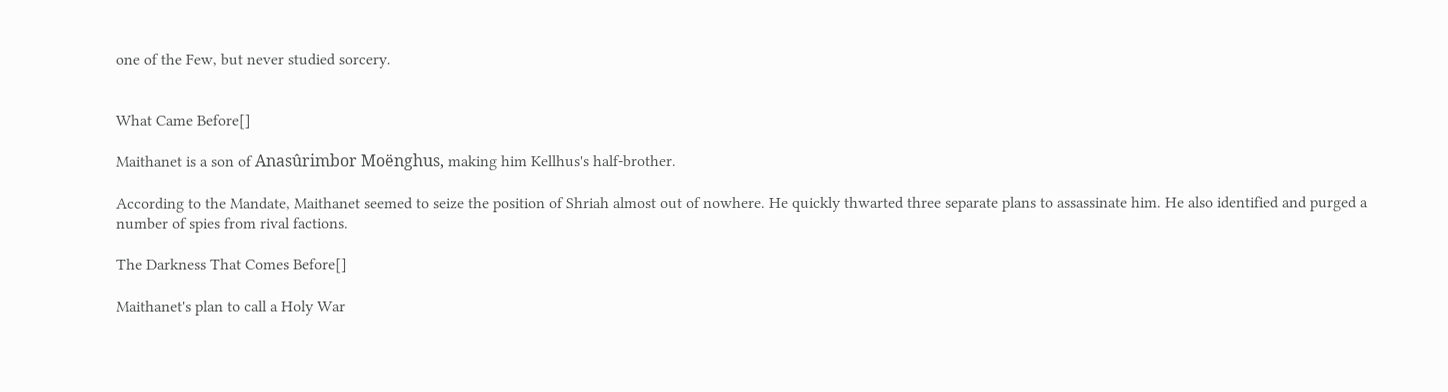one of the Few, but never studied sorcery.


What Came Before[]

Maithanet is a son of Anasûrimbor Moënghus, making him Kellhus's half-brother.

According to the Mandate, Maithanet seemed to seize the position of Shriah almost out of nowhere. He quickly thwarted three separate plans to assassinate him. He also identified and purged a number of spies from rival factions.

The Darkness That Comes Before[]

Maithanet's plan to call a Holy War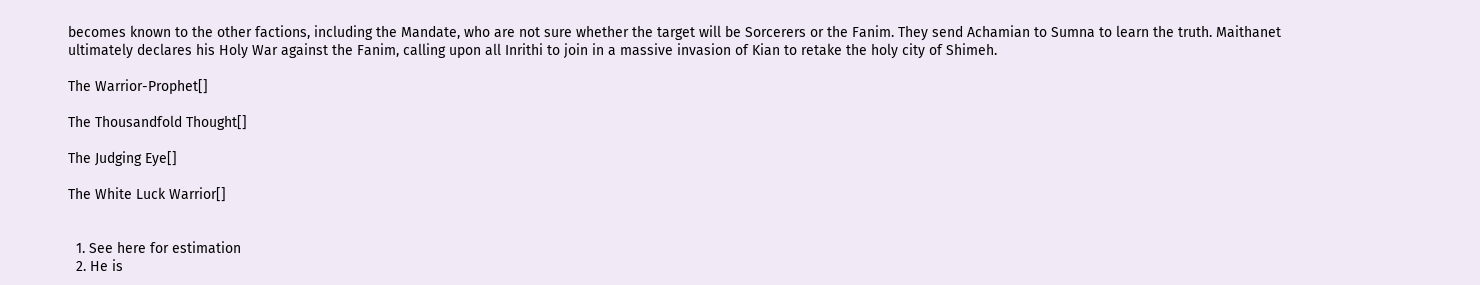becomes known to the other factions, including the Mandate, who are not sure whether the target will be Sorcerers or the Fanim. They send Achamian to Sumna to learn the truth. Maithanet ultimately declares his Holy War against the Fanim, calling upon all Inrithi to join in a massive invasion of Kian to retake the holy city of Shimeh.

The Warrior-Prophet[]

The Thousandfold Thought[]

The Judging Eye[]

The White Luck Warrior[]


  1. See here for estimation
  2. He is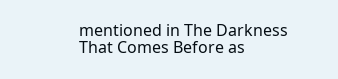mentioned in The Darkness That Comes Before as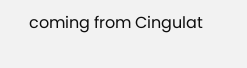coming from Cingulat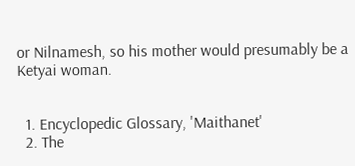or Nilnamesh, so his mother would presumably be a Ketyai woman.


  1. Encyclopedic Glossary, 'Maithanet'
  2. The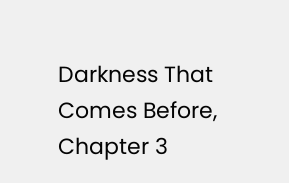Darkness That Comes Before, Chapter 3